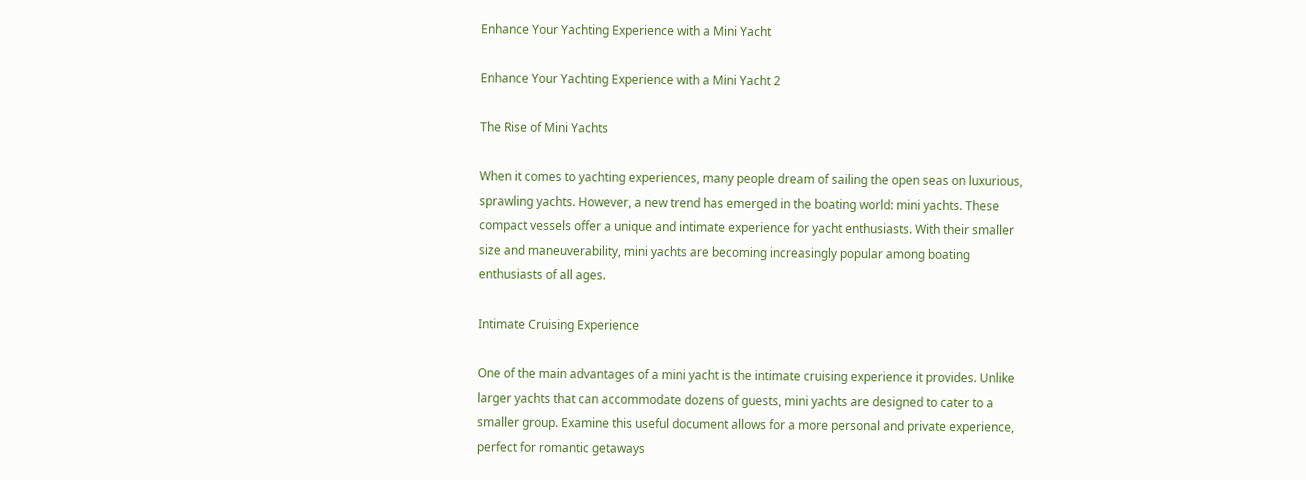Enhance Your Yachting Experience with a Mini Yacht

Enhance Your Yachting Experience with a Mini Yacht 2

The Rise of Mini Yachts

When it comes to yachting experiences, many people dream of sailing the open seas on luxurious, sprawling yachts. However, a new trend has emerged in the boating world: mini yachts. These compact vessels offer a unique and intimate experience for yacht enthusiasts. With their smaller size and maneuverability, mini yachts are becoming increasingly popular among boating enthusiasts of all ages.

Intimate Cruising Experience

One of the main advantages of a mini yacht is the intimate cruising experience it provides. Unlike larger yachts that can accommodate dozens of guests, mini yachts are designed to cater to a smaller group. Examine this useful document allows for a more personal and private experience, perfect for romantic getaways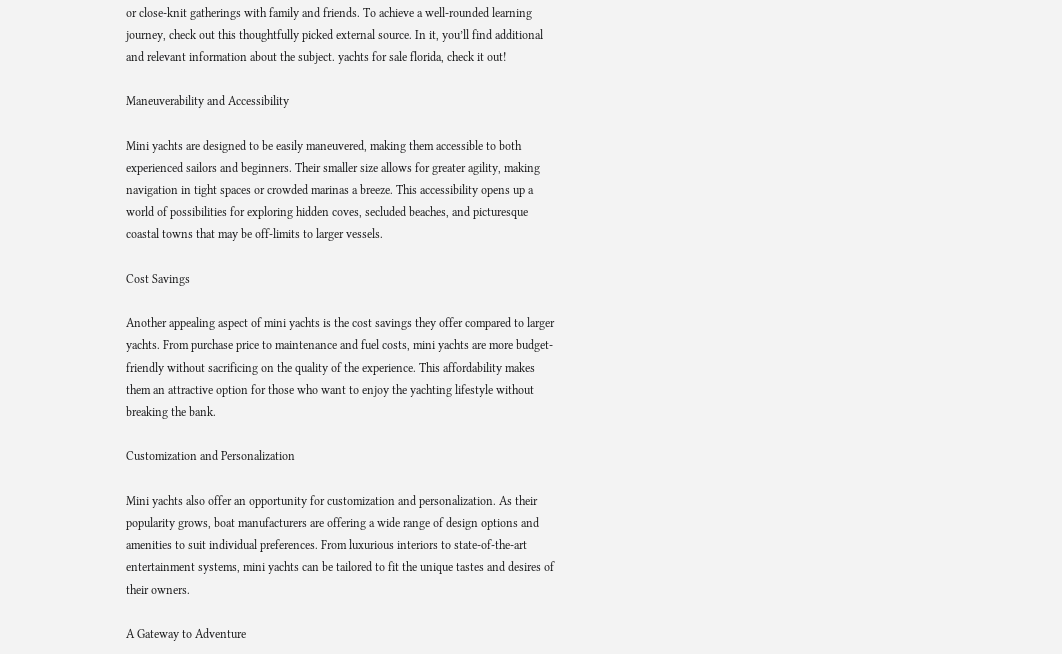or close-knit gatherings with family and friends. To achieve a well-rounded learning journey, check out this thoughtfully picked external source. In it, you’ll find additional and relevant information about the subject. yachts for sale florida, check it out!

Maneuverability and Accessibility

Mini yachts are designed to be easily maneuvered, making them accessible to both experienced sailors and beginners. Their smaller size allows for greater agility, making navigation in tight spaces or crowded marinas a breeze. This accessibility opens up a world of possibilities for exploring hidden coves, secluded beaches, and picturesque coastal towns that may be off-limits to larger vessels.

Cost Savings

Another appealing aspect of mini yachts is the cost savings they offer compared to larger yachts. From purchase price to maintenance and fuel costs, mini yachts are more budget-friendly without sacrificing on the quality of the experience. This affordability makes them an attractive option for those who want to enjoy the yachting lifestyle without breaking the bank.

Customization and Personalization

Mini yachts also offer an opportunity for customization and personalization. As their popularity grows, boat manufacturers are offering a wide range of design options and amenities to suit individual preferences. From luxurious interiors to state-of-the-art entertainment systems, mini yachts can be tailored to fit the unique tastes and desires of their owners.

A Gateway to Adventure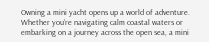Owning a mini yacht opens up a world of adventure. Whether you’re navigating calm coastal waters or embarking on a journey across the open sea, a mini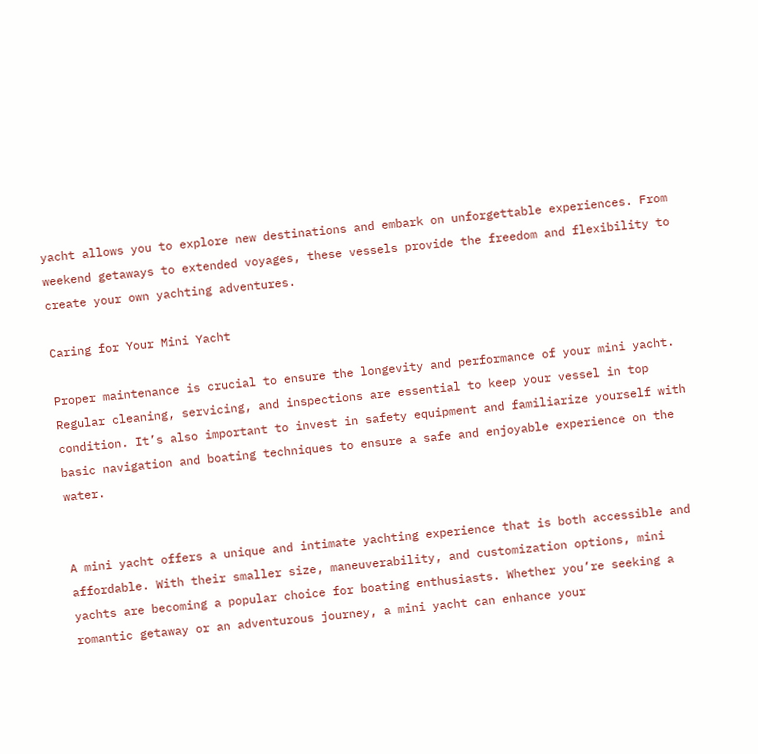yacht allows you to explore new destinations and embark on unforgettable experiences. From weekend getaways to extended voyages, these vessels provide the freedom and flexibility to create your own yachting adventures.

Caring for Your Mini Yacht

Proper maintenance is crucial to ensure the longevity and performance of your mini yacht. Regular cleaning, servicing, and inspections are essential to keep your vessel in top condition. It’s also important to invest in safety equipment and familiarize yourself with basic navigation and boating techniques to ensure a safe and enjoyable experience on the water.


A mini yacht offers a unique and intimate yachting experience that is both accessible and affordable. With their smaller size, maneuverability, and customization options, mini yachts are becoming a popular choice for boating enthusiasts. Whether you’re seeking a romantic getaway or an adventurous journey, a mini yacht can enhance your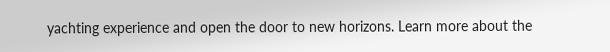yachting experience and open the door to new horizons. Learn more about the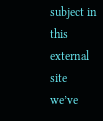subject in this external site we’ve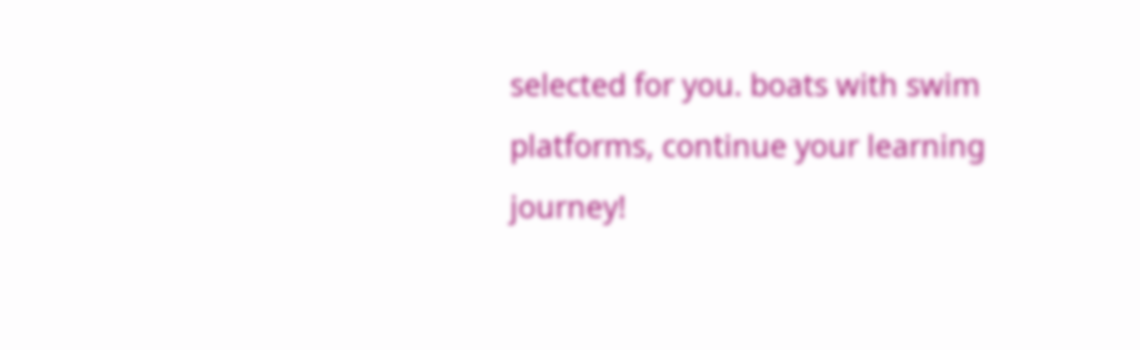selected for you. boats with swim platforms, continue your learning journey!